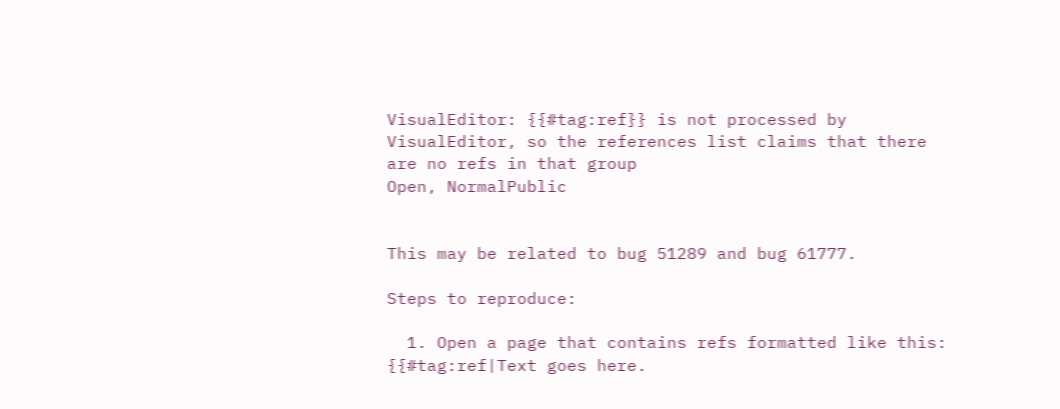VisualEditor: {{#tag:ref}} is not processed by VisualEditor, so the references list claims that there are no refs in that group
Open, NormalPublic


This may be related to bug 51289 and bug 61777.

Steps to reproduce:

  1. Open a page that contains refs formatted like this: {{#tag:ref|Text goes here.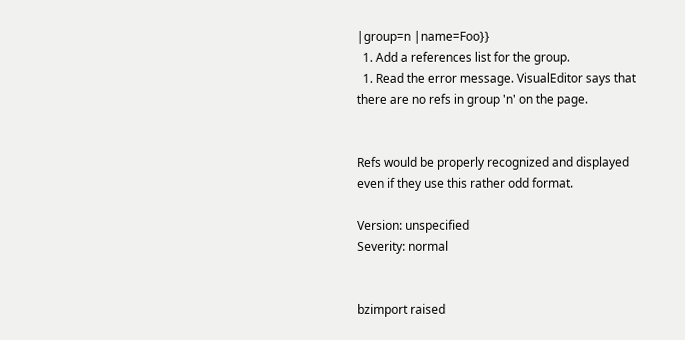|group=n |name=Foo}}
  1. Add a references list for the group.
  1. Read the error message. VisualEditor says that there are no refs in group 'n' on the page.


Refs would be properly recognized and displayed even if they use this rather odd format.

Version: unspecified
Severity: normal


bzimport raised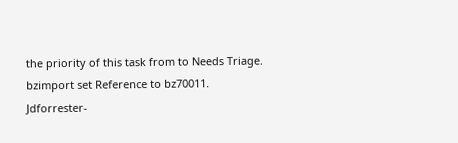the priority of this task from to Needs Triage.
bzimport set Reference to bz70011.
Jdforrester-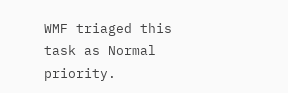WMF triaged this task as Normal priority.